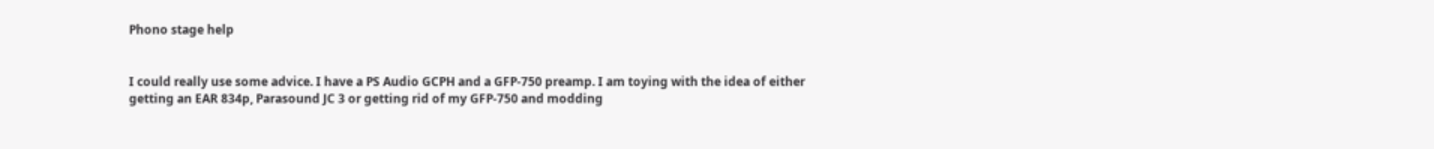Phono stage help


I could really use some advice. I have a PS Audio GCPH and a GFP-750 preamp. I am toying with the idea of either getting an EAR 834p, Parasound JC 3 or getting rid of my GFP-750 and modding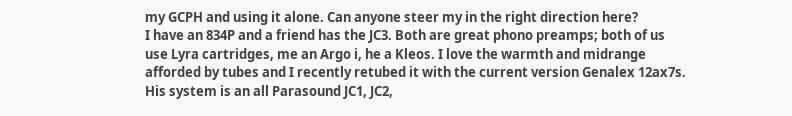my GCPH and using it alone. Can anyone steer my in the right direction here?
I have an 834P and a friend has the JC3. Both are great phono preamps; both of us use Lyra cartridges, me an Argo i, he a Kleos. I love the warmth and midrange afforded by tubes and I recently retubed it with the current version Genalex 12ax7s. His system is an all Parasound JC1, JC2,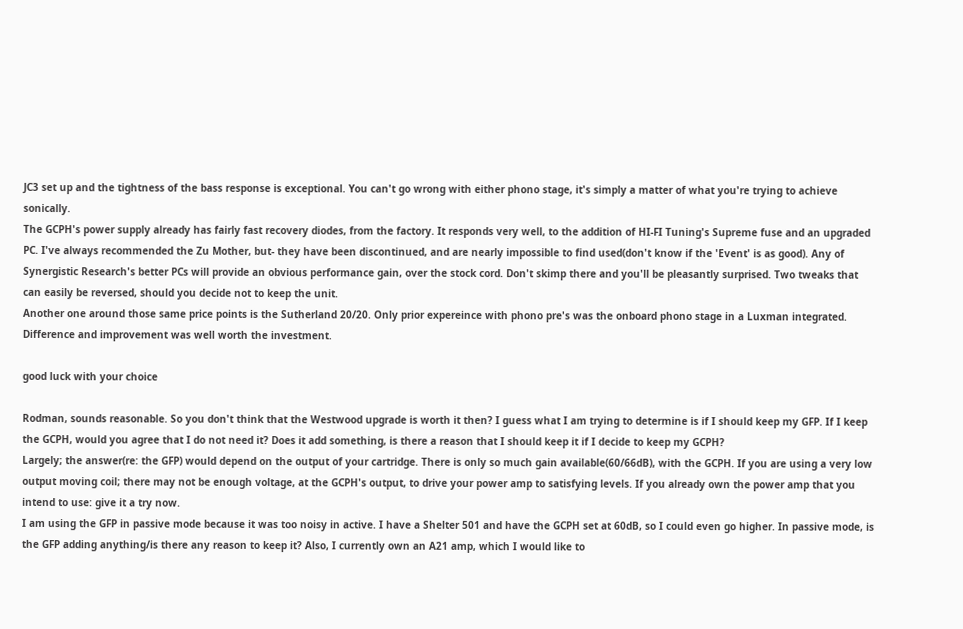JC3 set up and the tightness of the bass response is exceptional. You can't go wrong with either phono stage, it's simply a matter of what you're trying to achieve sonically.
The GCPH's power supply already has fairly fast recovery diodes, from the factory. It responds very well, to the addition of HI-FI Tuning's Supreme fuse and an upgraded PC. I've always recommended the Zu Mother, but- they have been discontinued, and are nearly impossible to find used(don't know if the 'Event' is as good). Any of Synergistic Research's better PCs will provide an obvious performance gain, over the stock cord. Don't skimp there and you'll be pleasantly surprised. Two tweaks that can easily be reversed, should you decide not to keep the unit.
Another one around those same price points is the Sutherland 20/20. Only prior expereince with phono pre's was the onboard phono stage in a Luxman integrated. Difference and improvement was well worth the investment.

good luck with your choice

Rodman, sounds reasonable. So you don't think that the Westwood upgrade is worth it then? I guess what I am trying to determine is if I should keep my GFP. If I keep the GCPH, would you agree that I do not need it? Does it add something, is there a reason that I should keep it if I decide to keep my GCPH?
Largely; the answer(re: the GFP) would depend on the output of your cartridge. There is only so much gain available(60/66dB), with the GCPH. If you are using a very low output moving coil; there may not be enough voltage, at the GCPH's output, to drive your power amp to satisfying levels. If you already own the power amp that you intend to use: give it a try now.
I am using the GFP in passive mode because it was too noisy in active. I have a Shelter 501 and have the GCPH set at 60dB, so I could even go higher. In passive mode, is the GFP adding anything/is there any reason to keep it? Also, I currently own an A21 amp, which I would like to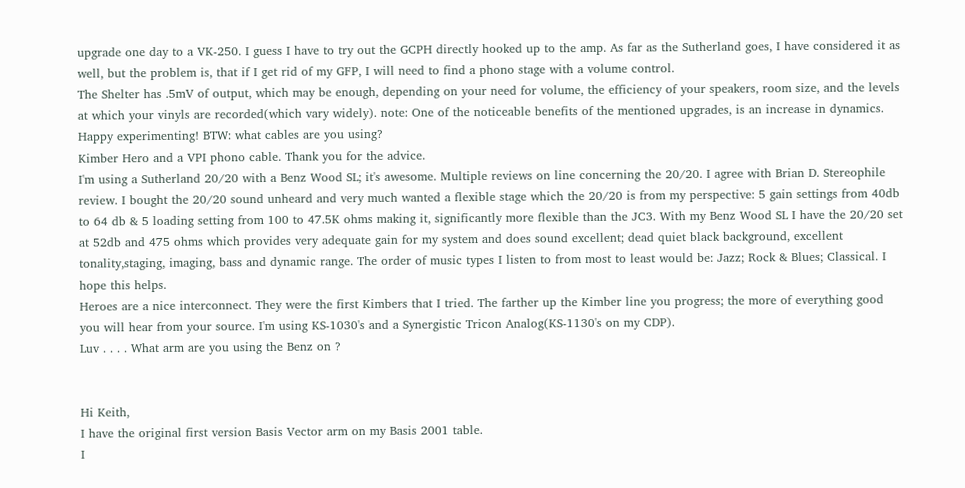upgrade one day to a VK-250. I guess I have to try out the GCPH directly hooked up to the amp. As far as the Sutherland goes, I have considered it as well, but the problem is, that if I get rid of my GFP, I will need to find a phono stage with a volume control.
The Shelter has .5mV of output, which may be enough, depending on your need for volume, the efficiency of your speakers, room size, and the levels at which your vinyls are recorded(which vary widely). note: One of the noticeable benefits of the mentioned upgrades, is an increase in dynamics. Happy experimenting! BTW: what cables are you using?
Kimber Hero and a VPI phono cable. Thank you for the advice.
I'm using a Sutherland 20/20 with a Benz Wood SL; it's awesome. Multiple reviews on line concerning the 20/20. I agree with Brian D. Stereophile review. I bought the 20/20 sound unheard and very much wanted a flexible stage which the 20/20 is from my perspective: 5 gain settings from 40db to 64 db & 5 loading setting from 100 to 47.5K ohms making it, significantly more flexible than the JC3. With my Benz Wood SL I have the 20/20 set at 52db and 475 ohms which provides very adequate gain for my system and does sound excellent; dead quiet black background, excellent tonality,staging, imaging, bass and dynamic range. The order of music types I listen to from most to least would be: Jazz; Rock & Blues; Classical. I hope this helps.
Heroes are a nice interconnect. They were the first Kimbers that I tried. The farther up the Kimber line you progress; the more of everything good you will hear from your source. I'm using KS-1030's and a Synergistic Tricon Analog(KS-1130's on my CDP).
Luv . . . . What arm are you using the Benz on ?


Hi Keith,
I have the original first version Basis Vector arm on my Basis 2001 table.
I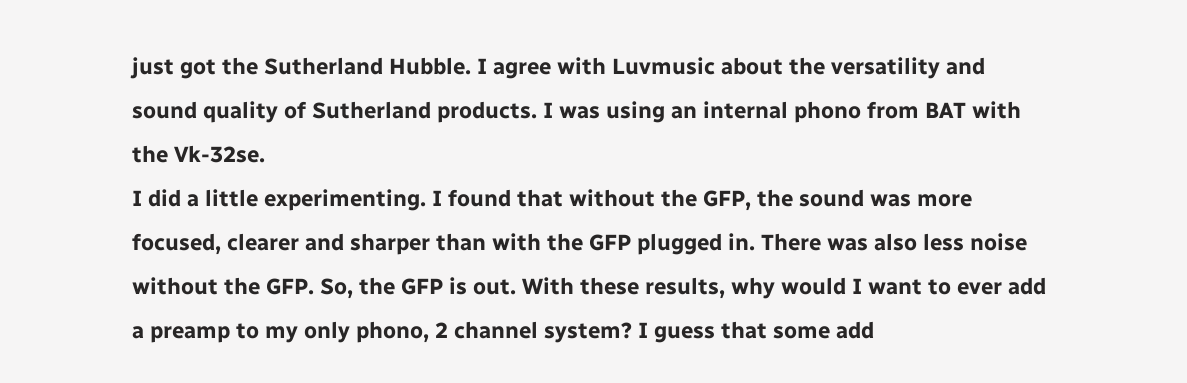just got the Sutherland Hubble. I agree with Luvmusic about the versatility and sound quality of Sutherland products. I was using an internal phono from BAT with the Vk-32se.
I did a little experimenting. I found that without the GFP, the sound was more focused, clearer and sharper than with the GFP plugged in. There was also less noise without the GFP. So, the GFP is out. With these results, why would I want to ever add a preamp to my only phono, 2 channel system? I guess that some add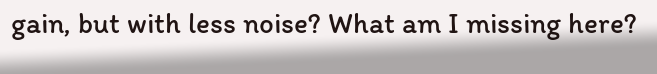gain, but with less noise? What am I missing here?